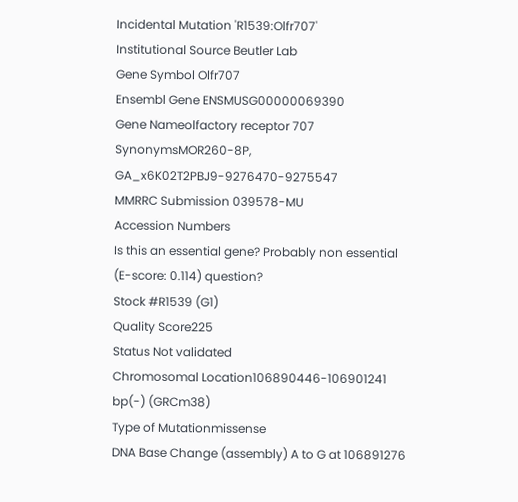Incidental Mutation 'R1539:Olfr707'
Institutional Source Beutler Lab
Gene Symbol Olfr707
Ensembl Gene ENSMUSG00000069390
Gene Nameolfactory receptor 707
SynonymsMOR260-8P, GA_x6K02T2PBJ9-9276470-9275547
MMRRC Submission 039578-MU
Accession Numbers
Is this an essential gene? Probably non essential (E-score: 0.114) question?
Stock #R1539 (G1)
Quality Score225
Status Not validated
Chromosomal Location106890446-106901241 bp(-) (GRCm38)
Type of Mutationmissense
DNA Base Change (assembly) A to G at 106891276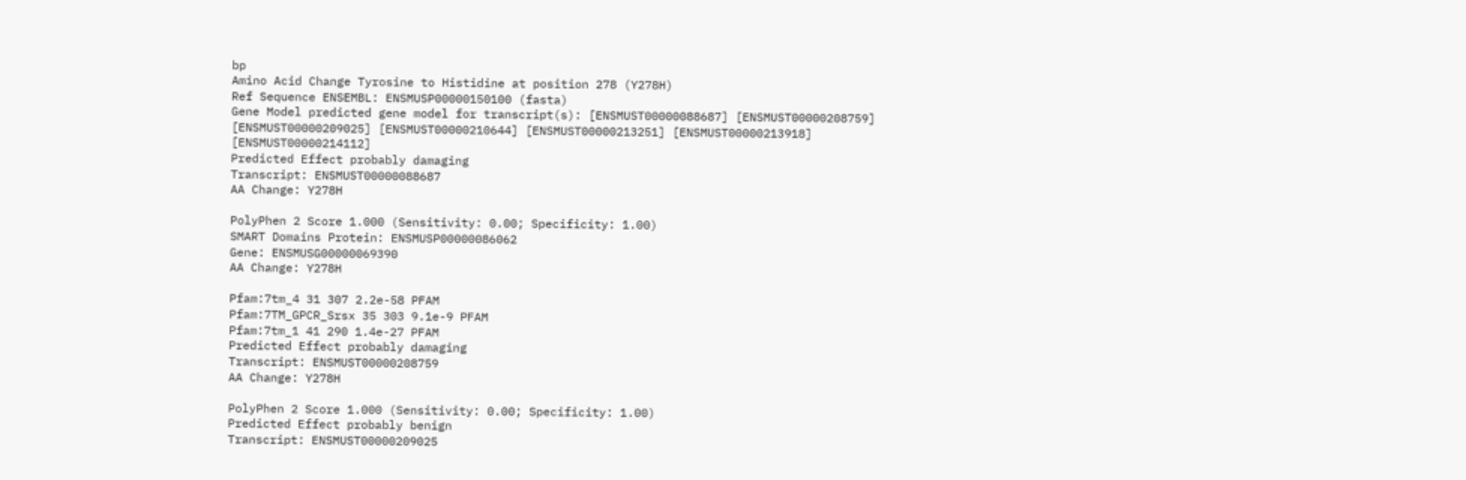bp
Amino Acid Change Tyrosine to Histidine at position 278 (Y278H)
Ref Sequence ENSEMBL: ENSMUSP00000150100 (fasta)
Gene Model predicted gene model for transcript(s): [ENSMUST00000088687] [ENSMUST00000208759] [ENSMUST00000209025] [ENSMUST00000210644] [ENSMUST00000213251] [ENSMUST00000213918] [ENSMUST00000214112]
Predicted Effect probably damaging
Transcript: ENSMUST00000088687
AA Change: Y278H

PolyPhen 2 Score 1.000 (Sensitivity: 0.00; Specificity: 1.00)
SMART Domains Protein: ENSMUSP00000086062
Gene: ENSMUSG00000069390
AA Change: Y278H

Pfam:7tm_4 31 307 2.2e-58 PFAM
Pfam:7TM_GPCR_Srsx 35 303 9.1e-9 PFAM
Pfam:7tm_1 41 290 1.4e-27 PFAM
Predicted Effect probably damaging
Transcript: ENSMUST00000208759
AA Change: Y278H

PolyPhen 2 Score 1.000 (Sensitivity: 0.00; Specificity: 1.00)
Predicted Effect probably benign
Transcript: ENSMUST00000209025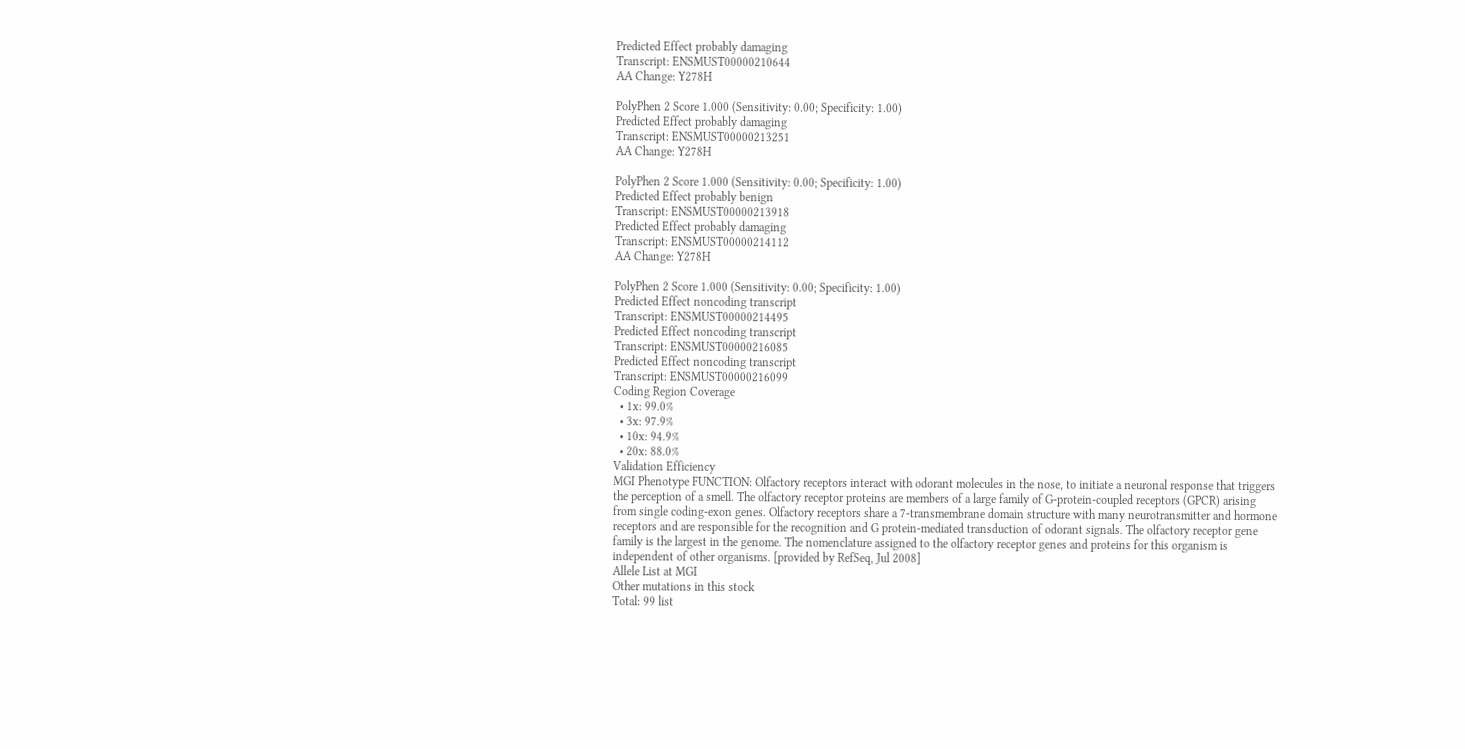Predicted Effect probably damaging
Transcript: ENSMUST00000210644
AA Change: Y278H

PolyPhen 2 Score 1.000 (Sensitivity: 0.00; Specificity: 1.00)
Predicted Effect probably damaging
Transcript: ENSMUST00000213251
AA Change: Y278H

PolyPhen 2 Score 1.000 (Sensitivity: 0.00; Specificity: 1.00)
Predicted Effect probably benign
Transcript: ENSMUST00000213918
Predicted Effect probably damaging
Transcript: ENSMUST00000214112
AA Change: Y278H

PolyPhen 2 Score 1.000 (Sensitivity: 0.00; Specificity: 1.00)
Predicted Effect noncoding transcript
Transcript: ENSMUST00000214495
Predicted Effect noncoding transcript
Transcript: ENSMUST00000216085
Predicted Effect noncoding transcript
Transcript: ENSMUST00000216099
Coding Region Coverage
  • 1x: 99.0%
  • 3x: 97.9%
  • 10x: 94.9%
  • 20x: 88.0%
Validation Efficiency
MGI Phenotype FUNCTION: Olfactory receptors interact with odorant molecules in the nose, to initiate a neuronal response that triggers the perception of a smell. The olfactory receptor proteins are members of a large family of G-protein-coupled receptors (GPCR) arising from single coding-exon genes. Olfactory receptors share a 7-transmembrane domain structure with many neurotransmitter and hormone receptors and are responsible for the recognition and G protein-mediated transduction of odorant signals. The olfactory receptor gene family is the largest in the genome. The nomenclature assigned to the olfactory receptor genes and proteins for this organism is independent of other organisms. [provided by RefSeq, Jul 2008]
Allele List at MGI
Other mutations in this stock
Total: 99 list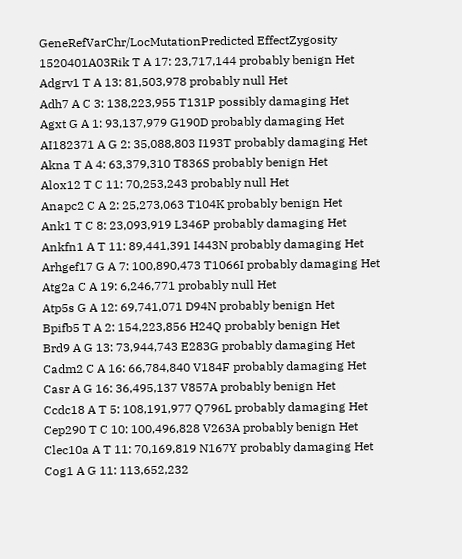GeneRefVarChr/LocMutationPredicted EffectZygosity
1520401A03Rik T A 17: 23,717,144 probably benign Het
Adgrv1 T A 13: 81,503,978 probably null Het
Adh7 A C 3: 138,223,955 T131P possibly damaging Het
Agxt G A 1: 93,137,979 G190D probably damaging Het
AI182371 A G 2: 35,088,803 I193T probably damaging Het
Akna T A 4: 63,379,310 T836S probably benign Het
Alox12 T C 11: 70,253,243 probably null Het
Anapc2 C A 2: 25,273,063 T104K probably benign Het
Ank1 T C 8: 23,093,919 L346P probably damaging Het
Ankfn1 A T 11: 89,441,391 I443N probably damaging Het
Arhgef17 G A 7: 100,890,473 T1066I probably damaging Het
Atg2a C A 19: 6,246,771 probably null Het
Atp5s G A 12: 69,741,071 D94N probably benign Het
Bpifb5 T A 2: 154,223,856 H24Q probably benign Het
Brd9 A G 13: 73,944,743 E283G probably damaging Het
Cadm2 C A 16: 66,784,840 V184F probably damaging Het
Casr A G 16: 36,495,137 V857A probably benign Het
Ccdc18 A T 5: 108,191,977 Q796L probably damaging Het
Cep290 T C 10: 100,496,828 V263A probably benign Het
Clec10a A T 11: 70,169,819 N167Y probably damaging Het
Cog1 A G 11: 113,652,232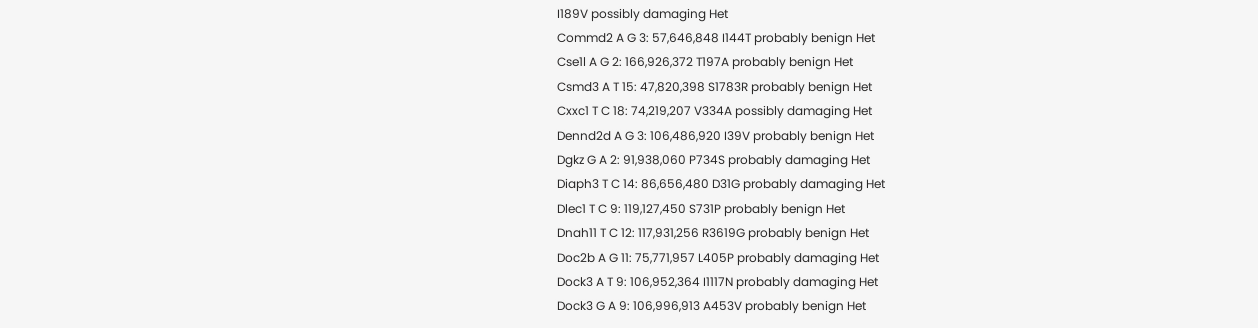I189V possibly damaging Het
Commd2 A G 3: 57,646,848 I144T probably benign Het
Cse1l A G 2: 166,926,372 T197A probably benign Het
Csmd3 A T 15: 47,820,398 S1783R probably benign Het
Cxxc1 T C 18: 74,219,207 V334A possibly damaging Het
Dennd2d A G 3: 106,486,920 I39V probably benign Het
Dgkz G A 2: 91,938,060 P734S probably damaging Het
Diaph3 T C 14: 86,656,480 D31G probably damaging Het
Dlec1 T C 9: 119,127,450 S731P probably benign Het
Dnah11 T C 12: 117,931,256 R3619G probably benign Het
Doc2b A G 11: 75,771,957 L405P probably damaging Het
Dock3 A T 9: 106,952,364 I1117N probably damaging Het
Dock3 G A 9: 106,996,913 A453V probably benign Het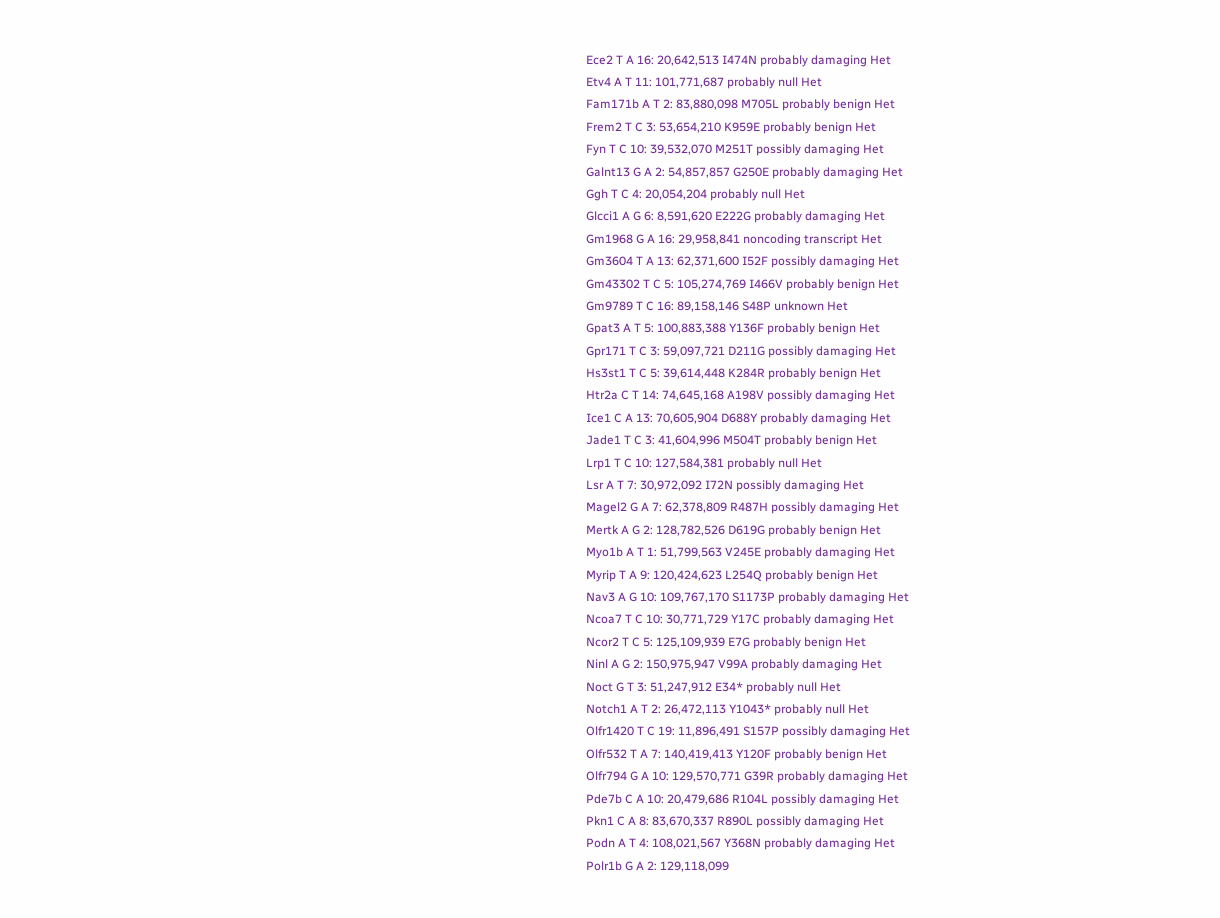Ece2 T A 16: 20,642,513 I474N probably damaging Het
Etv4 A T 11: 101,771,687 probably null Het
Fam171b A T 2: 83,880,098 M705L probably benign Het
Frem2 T C 3: 53,654,210 K959E probably benign Het
Fyn T C 10: 39,532,070 M251T possibly damaging Het
Galnt13 G A 2: 54,857,857 G250E probably damaging Het
Ggh T C 4: 20,054,204 probably null Het
Glcci1 A G 6: 8,591,620 E222G probably damaging Het
Gm1968 G A 16: 29,958,841 noncoding transcript Het
Gm3604 T A 13: 62,371,600 I52F possibly damaging Het
Gm43302 T C 5: 105,274,769 I466V probably benign Het
Gm9789 T C 16: 89,158,146 S48P unknown Het
Gpat3 A T 5: 100,883,388 Y136F probably benign Het
Gpr171 T C 3: 59,097,721 D211G possibly damaging Het
Hs3st1 T C 5: 39,614,448 K284R probably benign Het
Htr2a C T 14: 74,645,168 A198V possibly damaging Het
Ice1 C A 13: 70,605,904 D688Y probably damaging Het
Jade1 T C 3: 41,604,996 M504T probably benign Het
Lrp1 T C 10: 127,584,381 probably null Het
Lsr A T 7: 30,972,092 I72N possibly damaging Het
Magel2 G A 7: 62,378,809 R487H possibly damaging Het
Mertk A G 2: 128,782,526 D619G probably benign Het
Myo1b A T 1: 51,799,563 V245E probably damaging Het
Myrip T A 9: 120,424,623 L254Q probably benign Het
Nav3 A G 10: 109,767,170 S1173P probably damaging Het
Ncoa7 T C 10: 30,771,729 Y17C probably damaging Het
Ncor2 T C 5: 125,109,939 E7G probably benign Het
Ninl A G 2: 150,975,947 V99A probably damaging Het
Noct G T 3: 51,247,912 E34* probably null Het
Notch1 A T 2: 26,472,113 Y1043* probably null Het
Olfr1420 T C 19: 11,896,491 S157P possibly damaging Het
Olfr532 T A 7: 140,419,413 Y120F probably benign Het
Olfr794 G A 10: 129,570,771 G39R probably damaging Het
Pde7b C A 10: 20,479,686 R104L possibly damaging Het
Pkn1 C A 8: 83,670,337 R890L possibly damaging Het
Podn A T 4: 108,021,567 Y368N probably damaging Het
Polr1b G A 2: 129,118,099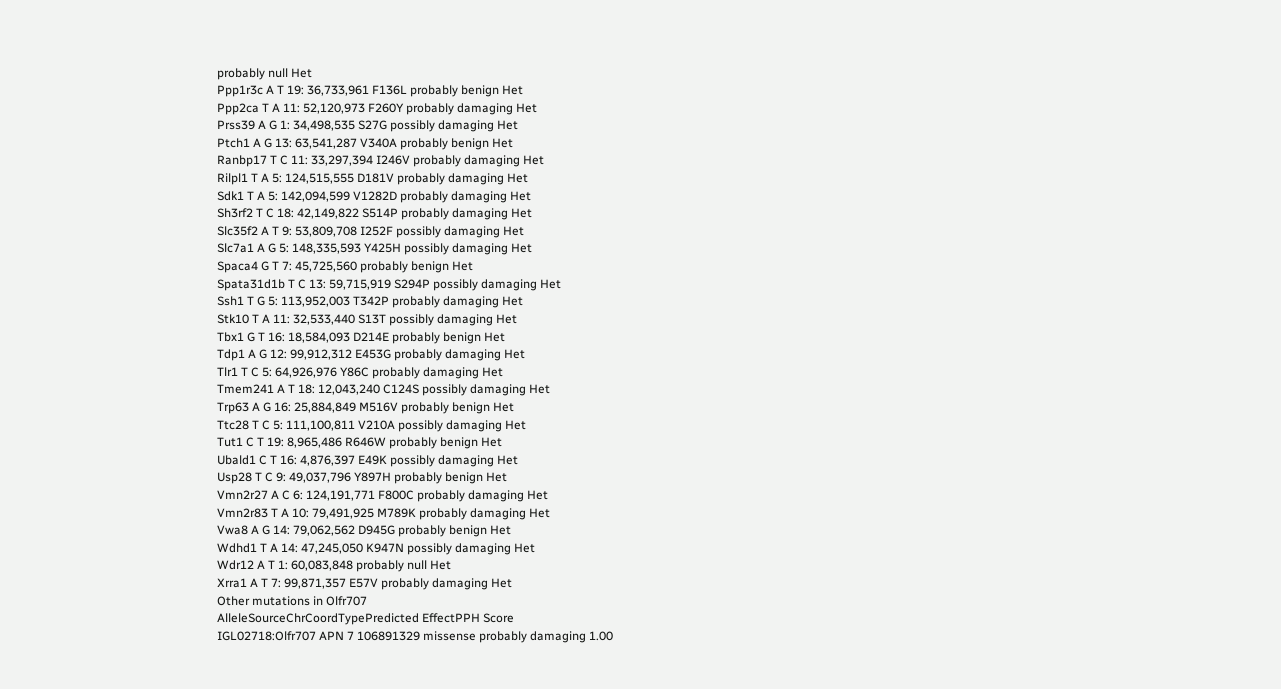probably null Het
Ppp1r3c A T 19: 36,733,961 F136L probably benign Het
Ppp2ca T A 11: 52,120,973 F260Y probably damaging Het
Prss39 A G 1: 34,498,535 S27G possibly damaging Het
Ptch1 A G 13: 63,541,287 V340A probably benign Het
Ranbp17 T C 11: 33,297,394 I246V probably damaging Het
Rilpl1 T A 5: 124,515,555 D181V probably damaging Het
Sdk1 T A 5: 142,094,599 V1282D probably damaging Het
Sh3rf2 T C 18: 42,149,822 S514P probably damaging Het
Slc35f2 A T 9: 53,809,708 I252F possibly damaging Het
Slc7a1 A G 5: 148,335,593 Y425H possibly damaging Het
Spaca4 G T 7: 45,725,560 probably benign Het
Spata31d1b T C 13: 59,715,919 S294P possibly damaging Het
Ssh1 T G 5: 113,952,003 T342P probably damaging Het
Stk10 T A 11: 32,533,440 S13T possibly damaging Het
Tbx1 G T 16: 18,584,093 D214E probably benign Het
Tdp1 A G 12: 99,912,312 E453G probably damaging Het
Tlr1 T C 5: 64,926,976 Y86C probably damaging Het
Tmem241 A T 18: 12,043,240 C124S possibly damaging Het
Trp63 A G 16: 25,884,849 M516V probably benign Het
Ttc28 T C 5: 111,100,811 V210A possibly damaging Het
Tut1 C T 19: 8,965,486 R646W probably benign Het
Ubald1 C T 16: 4,876,397 E49K possibly damaging Het
Usp28 T C 9: 49,037,796 Y897H probably benign Het
Vmn2r27 A C 6: 124,191,771 F800C probably damaging Het
Vmn2r83 T A 10: 79,491,925 M789K probably damaging Het
Vwa8 A G 14: 79,062,562 D945G probably benign Het
Wdhd1 T A 14: 47,245,050 K947N possibly damaging Het
Wdr12 A T 1: 60,083,848 probably null Het
Xrra1 A T 7: 99,871,357 E57V probably damaging Het
Other mutations in Olfr707
AlleleSourceChrCoordTypePredicted EffectPPH Score
IGL02718:Olfr707 APN 7 106891329 missense probably damaging 1.00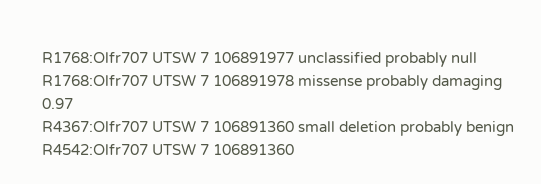R1768:Olfr707 UTSW 7 106891977 unclassified probably null
R1768:Olfr707 UTSW 7 106891978 missense probably damaging 0.97
R4367:Olfr707 UTSW 7 106891360 small deletion probably benign
R4542:Olfr707 UTSW 7 106891360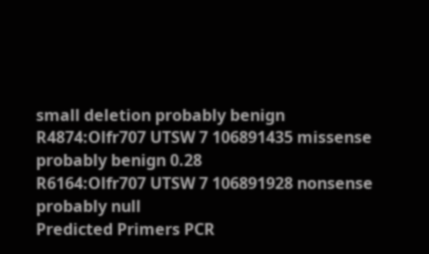small deletion probably benign
R4874:Olfr707 UTSW 7 106891435 missense probably benign 0.28
R6164:Olfr707 UTSW 7 106891928 nonsense probably null
Predicted Primers PCR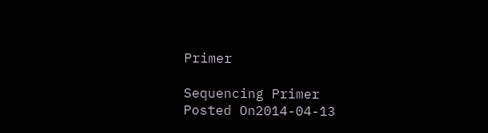Primer

Sequencing Primer
Posted On2014-04-13